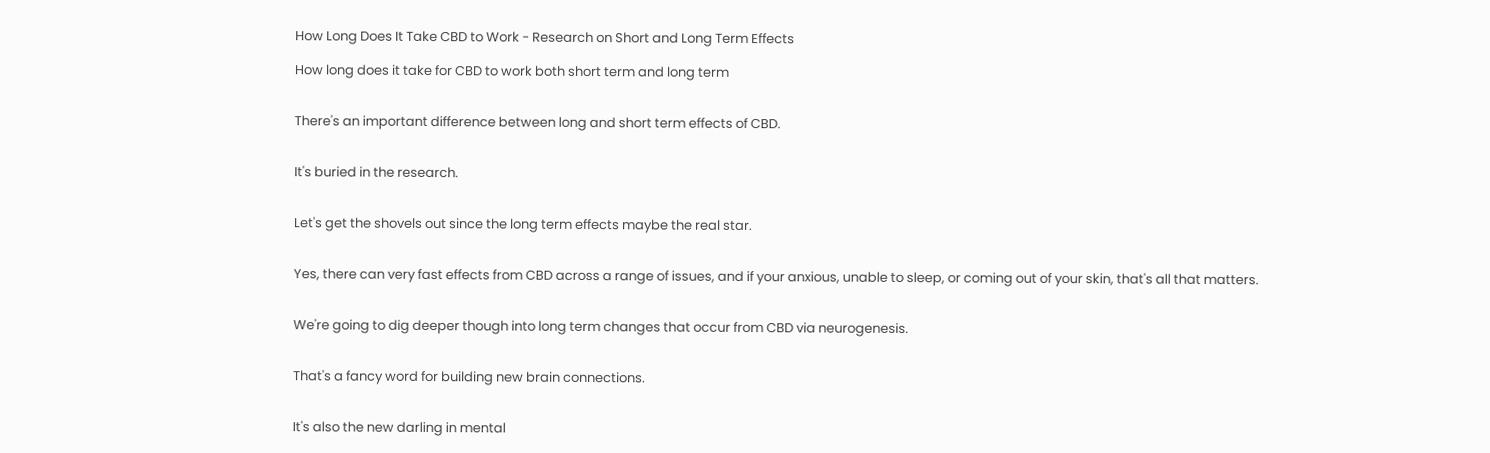How Long Does It Take CBD to Work - Research on Short and Long Term Effects

How long does it take for CBD to work both short term and long term


There's an important difference between long and short term effects of CBD.


It's buried in the research.


Let's get the shovels out since the long term effects maybe the real star.


Yes, there can very fast effects from CBD across a range of issues, and if your anxious, unable to sleep, or coming out of your skin, that's all that matters.


We're going to dig deeper though into long term changes that occur from CBD via neurogenesis.


That's a fancy word for building new brain connections.


It's also the new darling in mental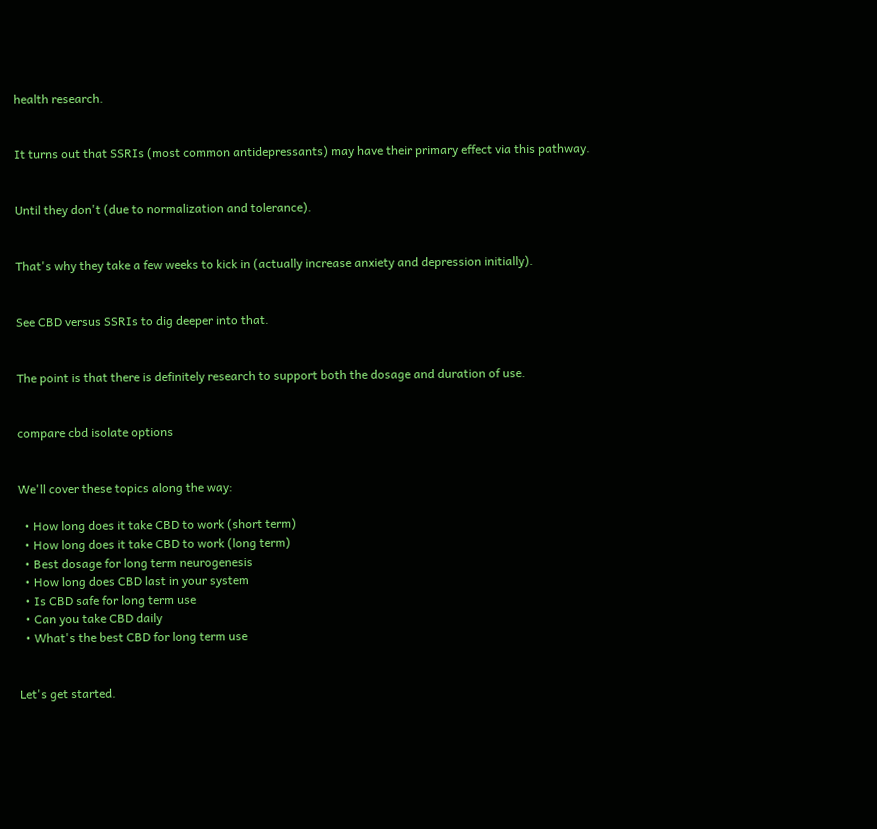health research.


It turns out that SSRIs (most common antidepressants) may have their primary effect via this pathway.


Until they don't (due to normalization and tolerance).


That's why they take a few weeks to kick in (actually increase anxiety and depression initially).


See CBD versus SSRIs to dig deeper into that.


The point is that there is definitely research to support both the dosage and duration of use.


compare cbd isolate options


We'll cover these topics along the way:

  • How long does it take CBD to work (short term)
  • How long does it take CBD to work (long term)
  • Best dosage for long term neurogenesis
  • How long does CBD last in your system
  • Is CBD safe for long term use
  • Can you take CBD daily
  • What's the best CBD for long term use


Let's get started.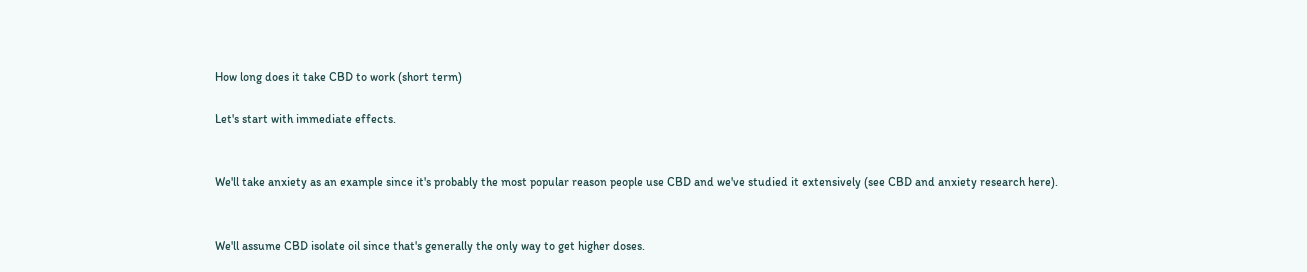How long does it take CBD to work (short term)

Let's start with immediate effects.


We'll take anxiety as an example since it's probably the most popular reason people use CBD and we've studied it extensively (see CBD and anxiety research here).


We'll assume CBD isolate oil since that's generally the only way to get higher doses.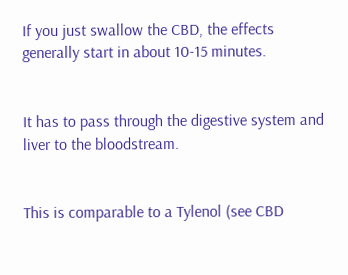If you just swallow the CBD, the effects generally start in about 10-15 minutes.


It has to pass through the digestive system and liver to the bloodstream.


This is comparable to a Tylenol (see CBD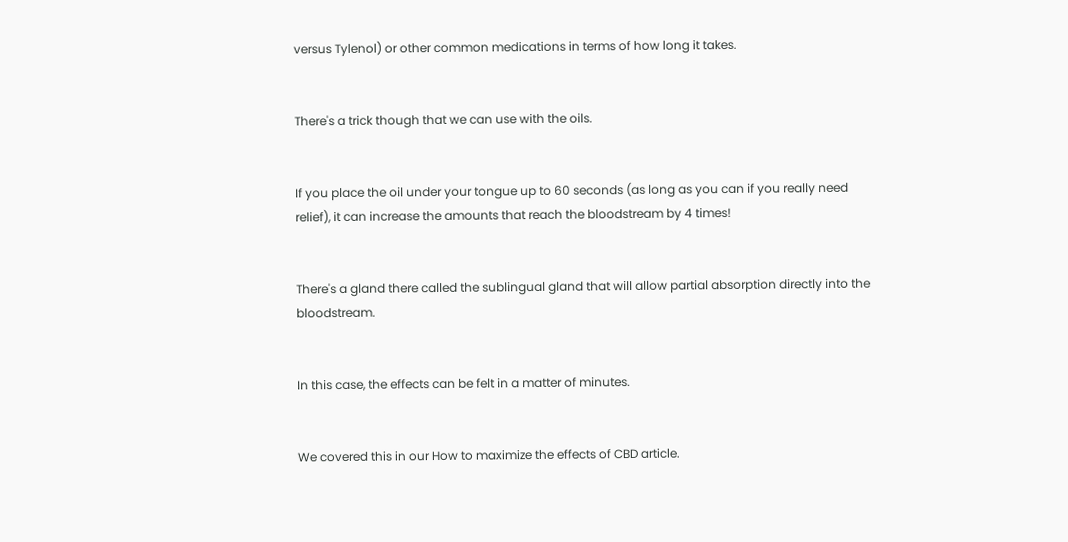versus Tylenol) or other common medications in terms of how long it takes.


There's a trick though that we can use with the oils.


If you place the oil under your tongue up to 60 seconds (as long as you can if you really need relief), it can increase the amounts that reach the bloodstream by 4 times!


There's a gland there called the sublingual gland that will allow partial absorption directly into the bloodstream.


In this case, the effects can be felt in a matter of minutes.


We covered this in our How to maximize the effects of CBD article.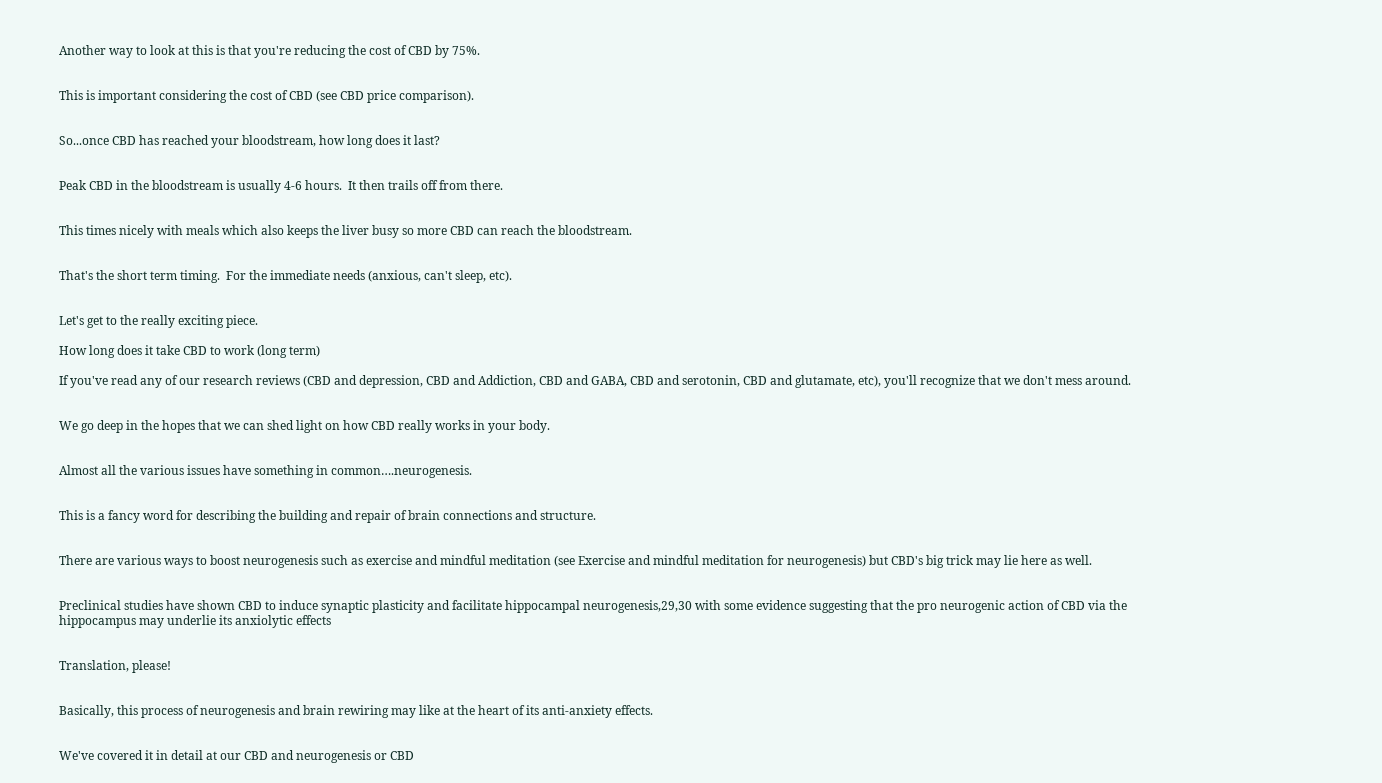Another way to look at this is that you're reducing the cost of CBD by 75%.


This is important considering the cost of CBD (see CBD price comparison).


So...once CBD has reached your bloodstream, how long does it last?


Peak CBD in the bloodstream is usually 4-6 hours.  It then trails off from there.


This times nicely with meals which also keeps the liver busy so more CBD can reach the bloodstream.


That's the short term timing.  For the immediate needs (anxious, can't sleep, etc).


Let's get to the really exciting piece.

How long does it take CBD to work (long term)

If you've read any of our research reviews (CBD and depression, CBD and Addiction, CBD and GABA, CBD and serotonin, CBD and glutamate, etc), you'll recognize that we don't mess around.


We go deep in the hopes that we can shed light on how CBD really works in your body.


Almost all the various issues have something in common….neurogenesis.


This is a fancy word for describing the building and repair of brain connections and structure.


There are various ways to boost neurogenesis such as exercise and mindful meditation (see Exercise and mindful meditation for neurogenesis) but CBD's big trick may lie here as well.


Preclinical studies have shown CBD to induce synaptic plasticity and facilitate hippocampal neurogenesis,29,30 with some evidence suggesting that the pro neurogenic action of CBD via the hippocampus may underlie its anxiolytic effects


Translation, please!


Basically, this process of neurogenesis and brain rewiring may like at the heart of its anti-anxiety effects.


We've covered it in detail at our CBD and neurogenesis or CBD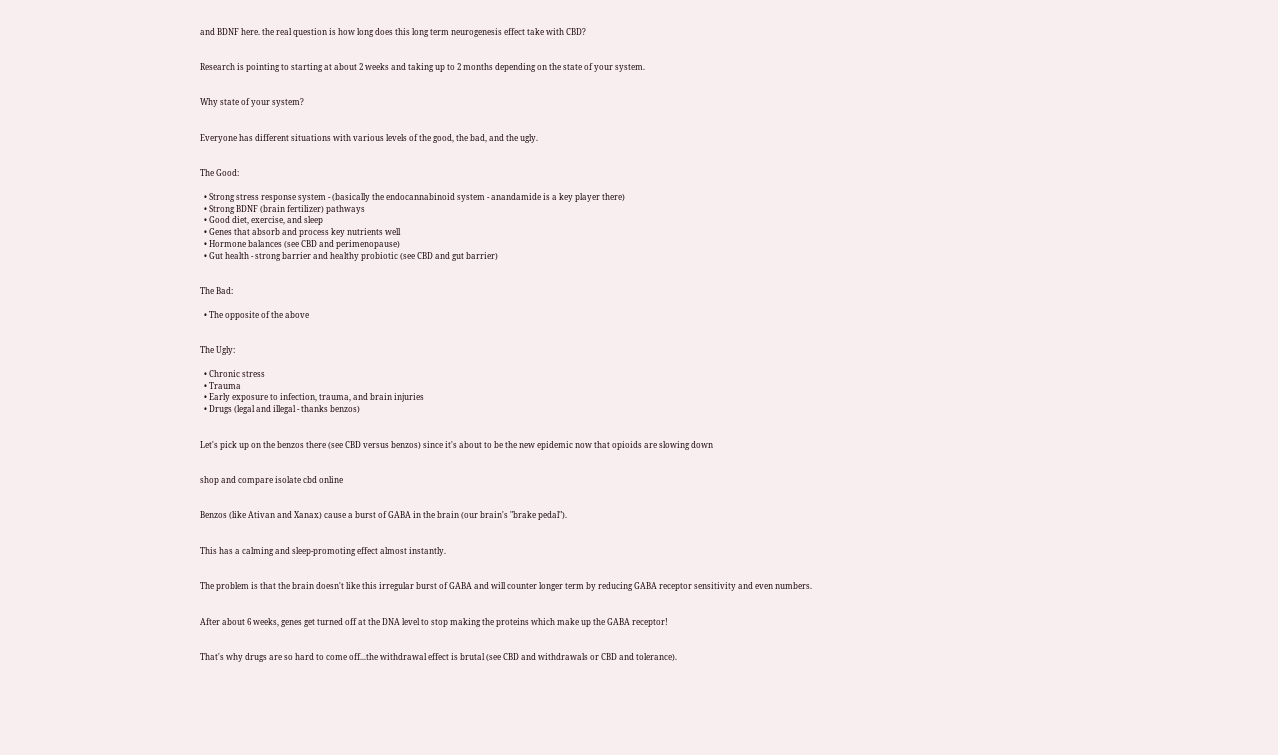and BDNF here. the real question is how long does this long term neurogenesis effect take with CBD?


Research is pointing to starting at about 2 weeks and taking up to 2 months depending on the state of your system.


Why state of your system?


Everyone has different situations with various levels of the good, the bad, and the ugly.


The Good:

  • Strong stress response system - (basically the endocannabinoid system - anandamide is a key player there)
  • Strong BDNF (brain fertilizer) pathways
  • Good diet, exercise, and sleep
  • Genes that absorb and process key nutrients well
  • Hormone balances (see CBD and perimenopause)
  • Gut health - strong barrier and healthy probiotic (see CBD and gut barrier)


The Bad:

  • The opposite of the above


The Ugly:

  • Chronic stress
  • Trauma
  • Early exposure to infection, trauma, and brain injuries
  • Drugs (legal and illegal - thanks benzos)


Let's pick up on the benzos there (see CBD versus benzos) since it's about to be the new epidemic now that opioids are slowing down


shop and compare isolate cbd online


Benzos (like Ativan and Xanax) cause a burst of GABA in the brain (our brain's "brake pedal").


This has a calming and sleep-promoting effect almost instantly.


The problem is that the brain doesn't like this irregular burst of GABA and will counter longer term by reducing GABA receptor sensitivity and even numbers.


After about 6 weeks, genes get turned off at the DNA level to stop making the proteins which make up the GABA receptor!


That's why drugs are so hard to come off...the withdrawal effect is brutal (see CBD and withdrawals or CBD and tolerance).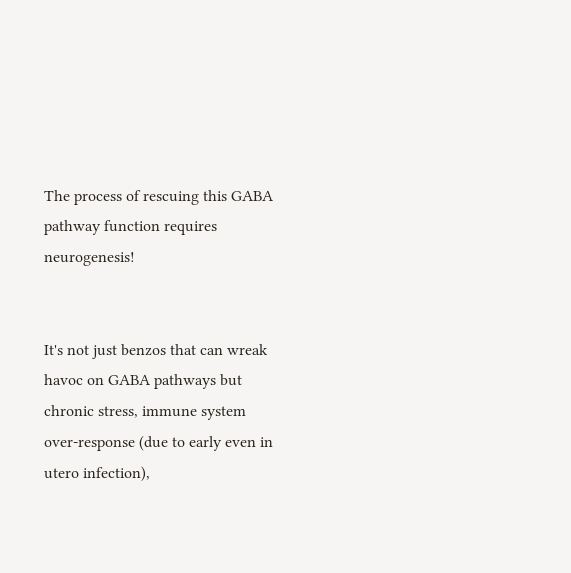The process of rescuing this GABA pathway function requires neurogenesis!


It's not just benzos that can wreak havoc on GABA pathways but chronic stress, immune system over-response (due to early even in utero infection),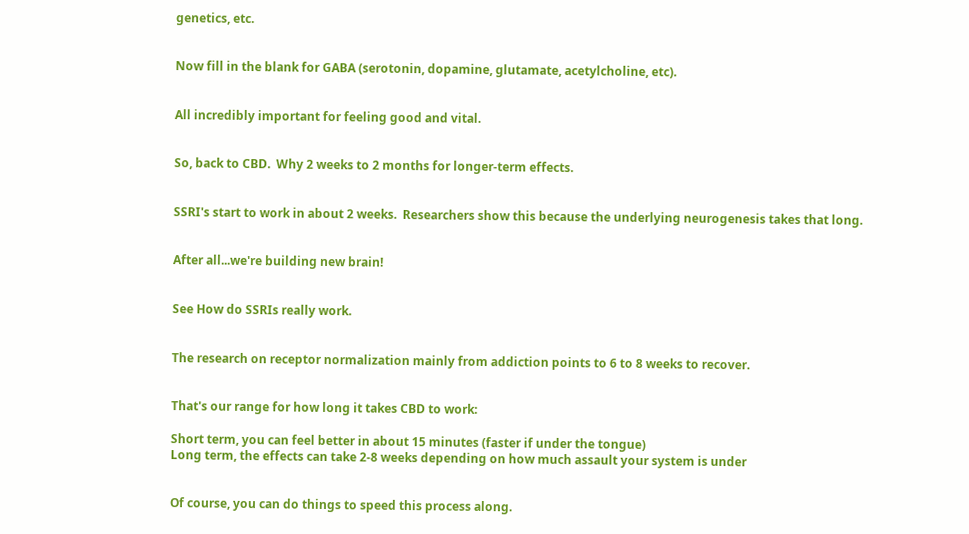genetics, etc.


Now fill in the blank for GABA (serotonin, dopamine, glutamate, acetylcholine, etc).


All incredibly important for feeling good and vital.


So, back to CBD.  Why 2 weeks to 2 months for longer-term effects.


SSRI's start to work in about 2 weeks.  Researchers show this because the underlying neurogenesis takes that long.


After all...we're building new brain!


See How do SSRIs really work.


The research on receptor normalization mainly from addiction points to 6 to 8 weeks to recover.


That's our range for how long it takes CBD to work:

Short term, you can feel better in about 15 minutes (faster if under the tongue)
Long term, the effects can take 2-8 weeks depending on how much assault your system is under


Of course, you can do things to speed this process along.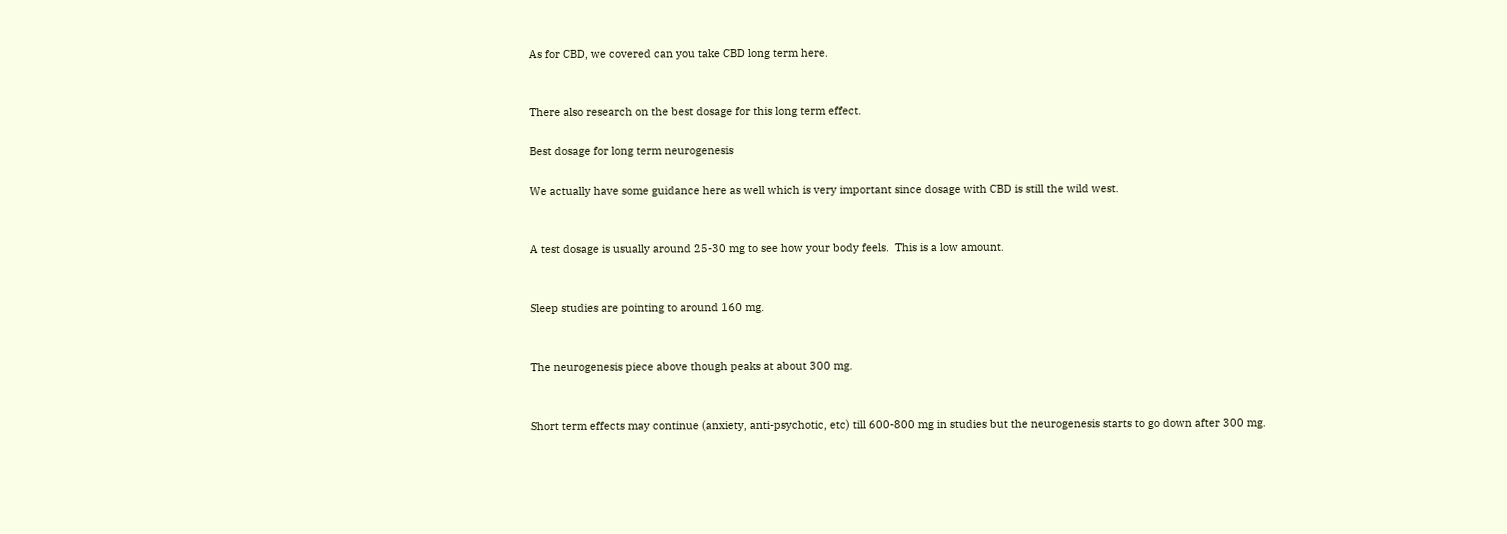As for CBD, we covered can you take CBD long term here.


There also research on the best dosage for this long term effect.

Best dosage for long term neurogenesis

We actually have some guidance here as well which is very important since dosage with CBD is still the wild west.


A test dosage is usually around 25-30 mg to see how your body feels.  This is a low amount.


Sleep studies are pointing to around 160 mg.


The neurogenesis piece above though peaks at about 300 mg.


Short term effects may continue (anxiety, anti-psychotic, etc) till 600-800 mg in studies but the neurogenesis starts to go down after 300 mg.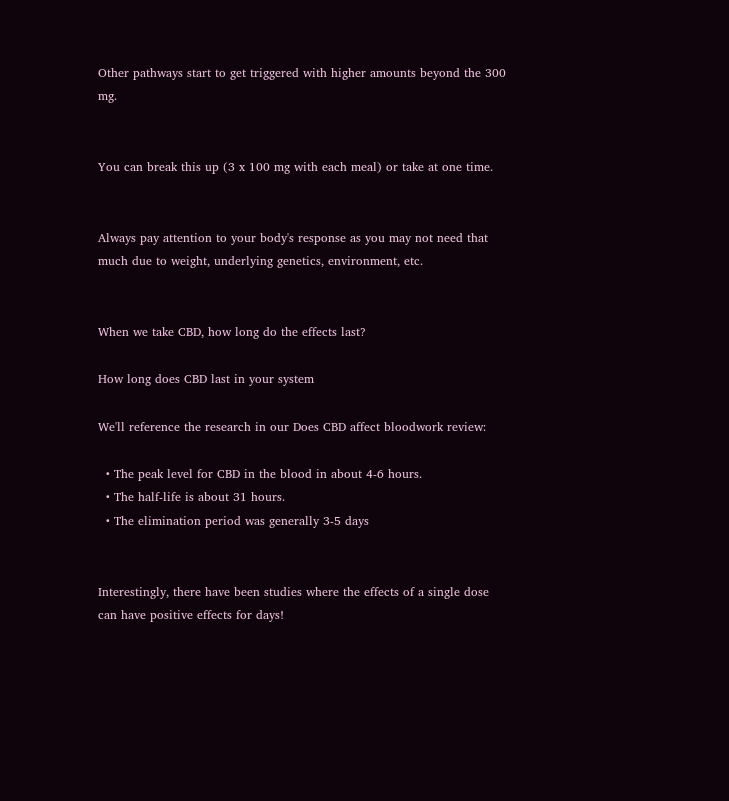Other pathways start to get triggered with higher amounts beyond the 300 mg.


You can break this up (3 x 100 mg with each meal) or take at one time.


Always pay attention to your body's response as you may not need that much due to weight, underlying genetics, environment, etc.


When we take CBD, how long do the effects last?

How long does CBD last in your system

We'll reference the research in our Does CBD affect bloodwork review:

  • The peak level for CBD in the blood in about 4-6 hours.
  • The half-life is about 31 hours.
  • The elimination period was generally 3-5 days


Interestingly, there have been studies where the effects of a single dose can have positive effects for days!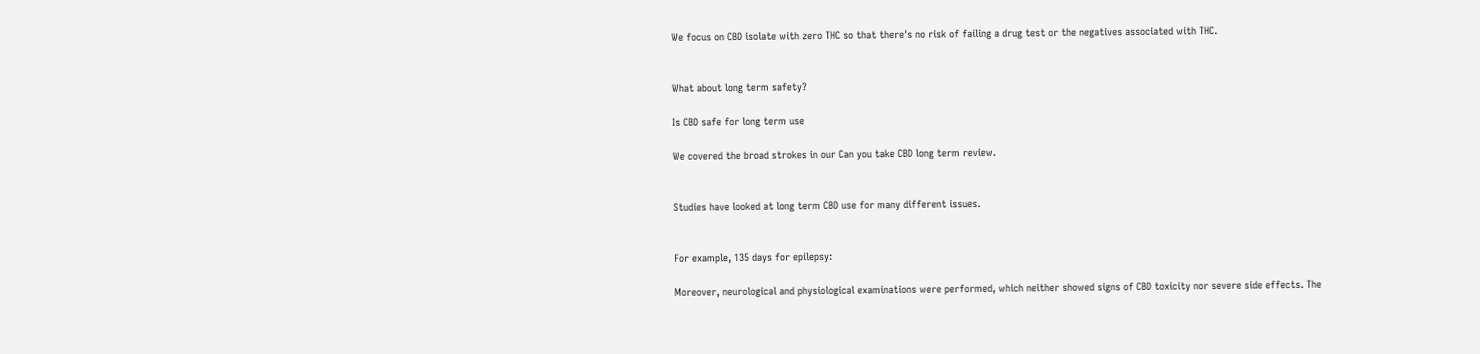We focus on CBD isolate with zero THC so that there's no risk of failing a drug test or the negatives associated with THC.


What about long term safety?

Is CBD safe for long term use

We covered the broad strokes in our Can you take CBD long term review.


Studies have looked at long term CBD use for many different issues.


For example, 135 days for epilepsy:

Moreover, neurological and physiological examinations were performed, which neither showed signs of CBD toxicity nor severe side effects. The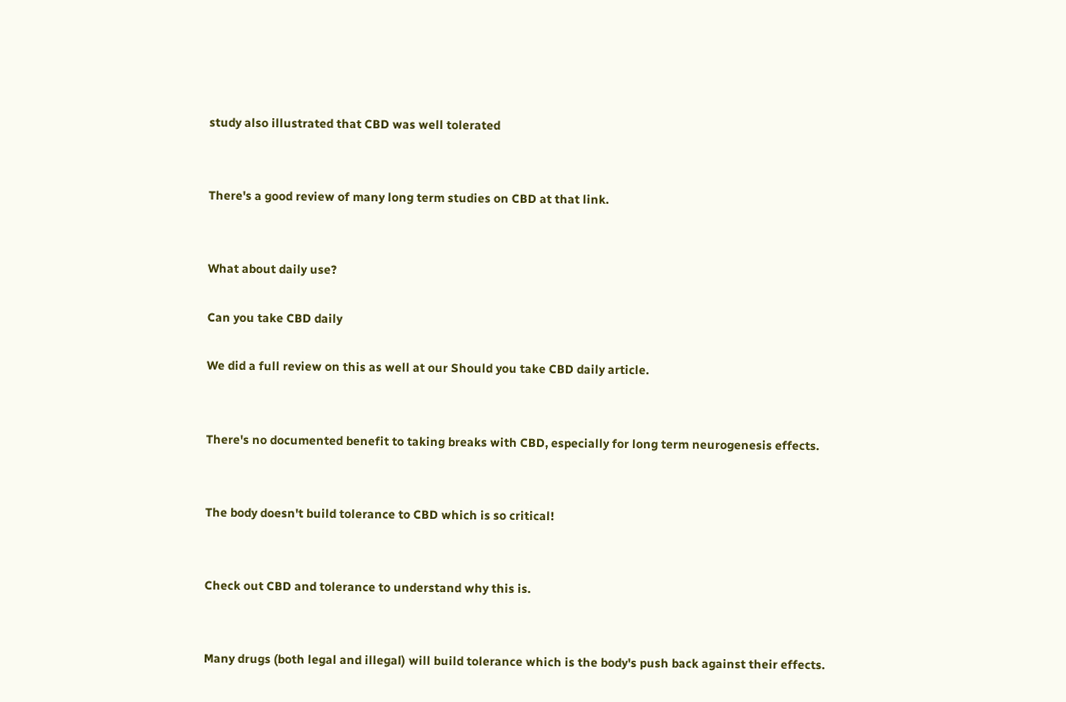study also illustrated that CBD was well tolerated


There's a good review of many long term studies on CBD at that link.


What about daily use?

Can you take CBD daily

We did a full review on this as well at our Should you take CBD daily article.


There's no documented benefit to taking breaks with CBD, especially for long term neurogenesis effects.


The body doesn't build tolerance to CBD which is so critical!


Check out CBD and tolerance to understand why this is.


Many drugs (both legal and illegal) will build tolerance which is the body's push back against their effects.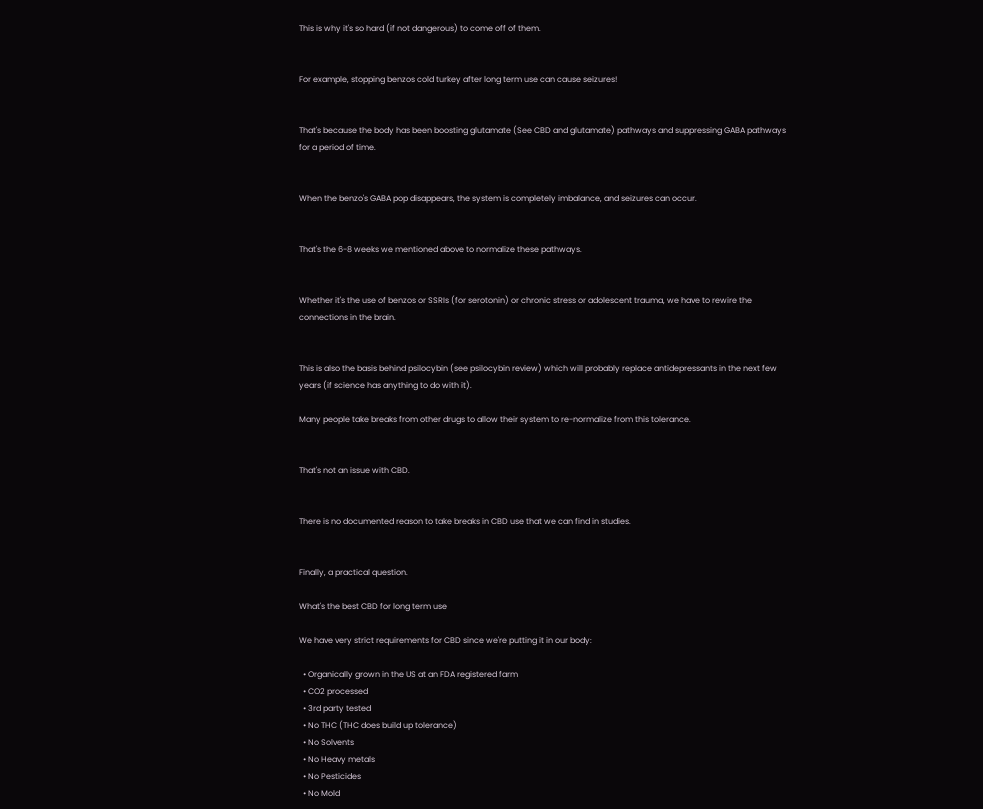This is why it's so hard (if not dangerous) to come off of them.


For example, stopping benzos cold turkey after long term use can cause seizures!


That's because the body has been boosting glutamate (See CBD and glutamate) pathways and suppressing GABA pathways for a period of time.


When the benzo's GABA pop disappears, the system is completely imbalance, and seizures can occur.


That's the 6-8 weeks we mentioned above to normalize these pathways.


Whether it's the use of benzos or SSRIs (for serotonin) or chronic stress or adolescent trauma, we have to rewire the connections in the brain.


This is also the basis behind psilocybin (see psilocybin review) which will probably replace antidepressants in the next few years (if science has anything to do with it).

Many people take breaks from other drugs to allow their system to re-normalize from this tolerance.


That's not an issue with CBD.


There is no documented reason to take breaks in CBD use that we can find in studies.


Finally, a practical question.

What's the best CBD for long term use

We have very strict requirements for CBD since we're putting it in our body:

  • Organically grown in the US at an FDA registered farm
  • CO2 processed
  • 3rd party tested
  • No THC (THC does build up tolerance)
  • No Solvents
  • No Heavy metals
  • No Pesticides
  • No Mold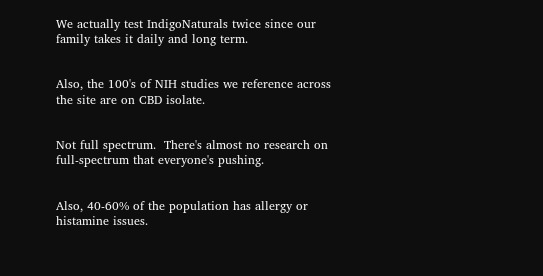We actually test IndigoNaturals twice since our family takes it daily and long term.


Also, the 100's of NIH studies we reference across the site are on CBD isolate.


Not full spectrum.  There's almost no research on full-spectrum that everyone's pushing.


Also, 40-60% of the population has allergy or histamine issues.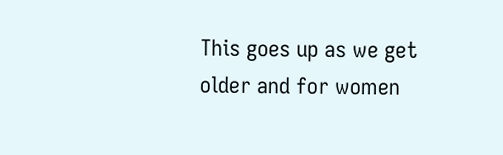This goes up as we get older and for women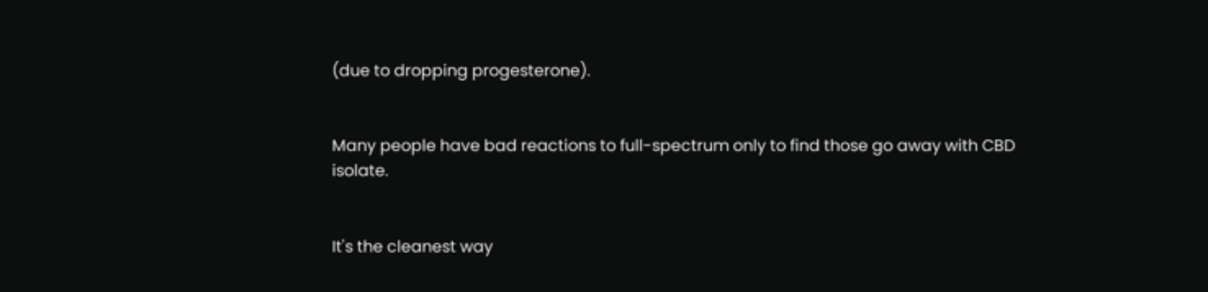(due to dropping progesterone).


Many people have bad reactions to full-spectrum only to find those go away with CBD isolate.


It's the cleanest way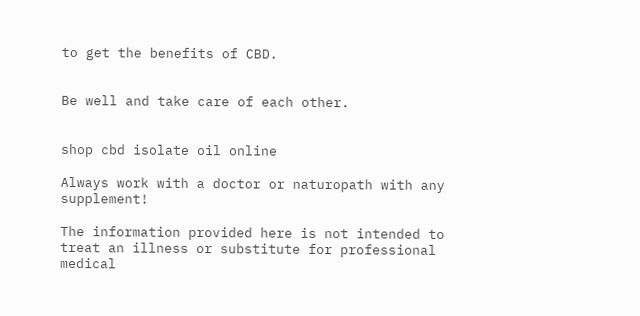to get the benefits of CBD.


Be well and take care of each other.


shop cbd isolate oil online

Always work with a doctor or naturopath with any supplement!

The information provided here is not intended to treat an illness or substitute for professional medical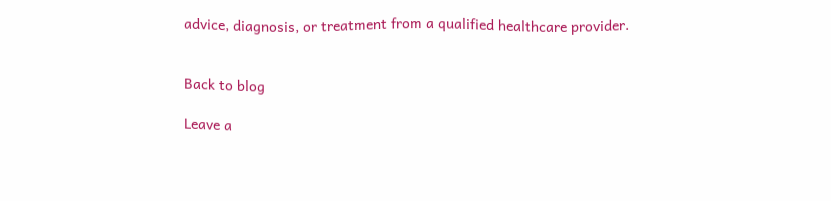advice, diagnosis, or treatment from a qualified healthcare provider.


Back to blog

Leave a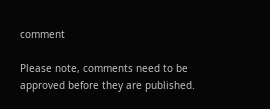comment

Please note, comments need to be approved before they are published.